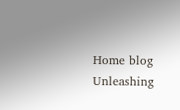Home blog Unleashing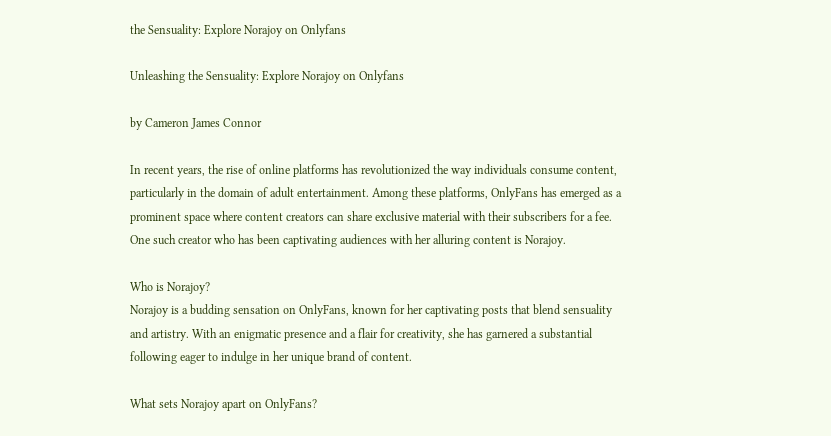the Sensuality: Explore Norajoy on Onlyfans

Unleashing the Sensuality: Explore Norajoy on Onlyfans

by Cameron James Connor

In recent years, the rise of online platforms has revolutionized the way individuals consume content, particularly in the domain of adult entertainment. Among these platforms, OnlyFans has emerged as a prominent space where content creators can share exclusive material with their subscribers for a fee. One such creator who has been captivating audiences with her alluring content is Norajoy.

Who is Norajoy?
Norajoy is a budding sensation on OnlyFans, known for her captivating posts that blend sensuality and artistry. With an enigmatic presence and a flair for creativity, she has garnered a substantial following eager to indulge in her unique brand of content.

What sets Norajoy apart on OnlyFans?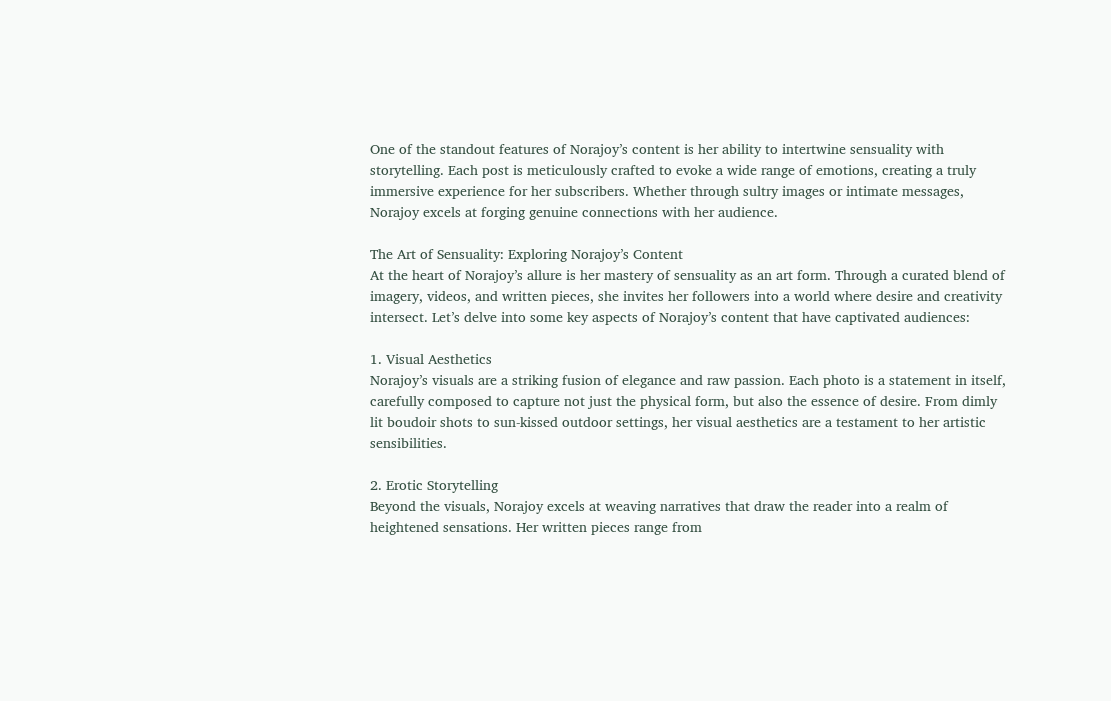One of the standout features of Norajoy’s content is her ability to intertwine sensuality with storytelling. Each post is meticulously crafted to evoke a wide range of emotions, creating a truly immersive experience for her subscribers. Whether through sultry images or intimate messages, Norajoy excels at forging genuine connections with her audience.

The Art of Sensuality: Exploring Norajoy’s Content
At the heart of Norajoy’s allure is her mastery of sensuality as an art form. Through a curated blend of imagery, videos, and written pieces, she invites her followers into a world where desire and creativity intersect. Let’s delve into some key aspects of Norajoy’s content that have captivated audiences:

1. Visual Aesthetics
Norajoy’s visuals are a striking fusion of elegance and raw passion. Each photo is a statement in itself, carefully composed to capture not just the physical form, but also the essence of desire. From dimly lit boudoir shots to sun-kissed outdoor settings, her visual aesthetics are a testament to her artistic sensibilities.

2. Erotic Storytelling
Beyond the visuals, Norajoy excels at weaving narratives that draw the reader into a realm of heightened sensations. Her written pieces range from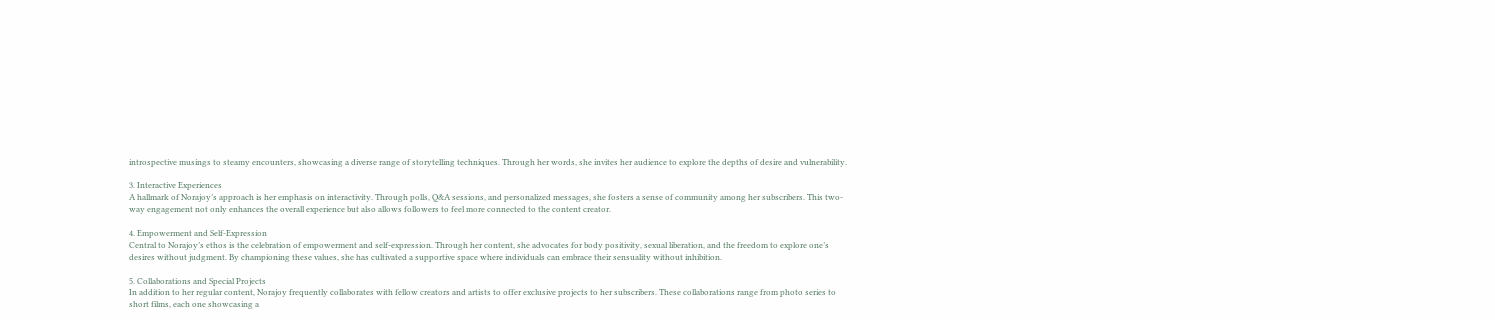introspective musings to steamy encounters, showcasing a diverse range of storytelling techniques. Through her words, she invites her audience to explore the depths of desire and vulnerability.

3. Interactive Experiences
A hallmark of Norajoy’s approach is her emphasis on interactivity. Through polls, Q&A sessions, and personalized messages, she fosters a sense of community among her subscribers. This two-way engagement not only enhances the overall experience but also allows followers to feel more connected to the content creator.

4. Empowerment and Self-Expression
Central to Norajoy’s ethos is the celebration of empowerment and self-expression. Through her content, she advocates for body positivity, sexual liberation, and the freedom to explore one’s desires without judgment. By championing these values, she has cultivated a supportive space where individuals can embrace their sensuality without inhibition.

5. Collaborations and Special Projects
In addition to her regular content, Norajoy frequently collaborates with fellow creators and artists to offer exclusive projects to her subscribers. These collaborations range from photo series to short films, each one showcasing a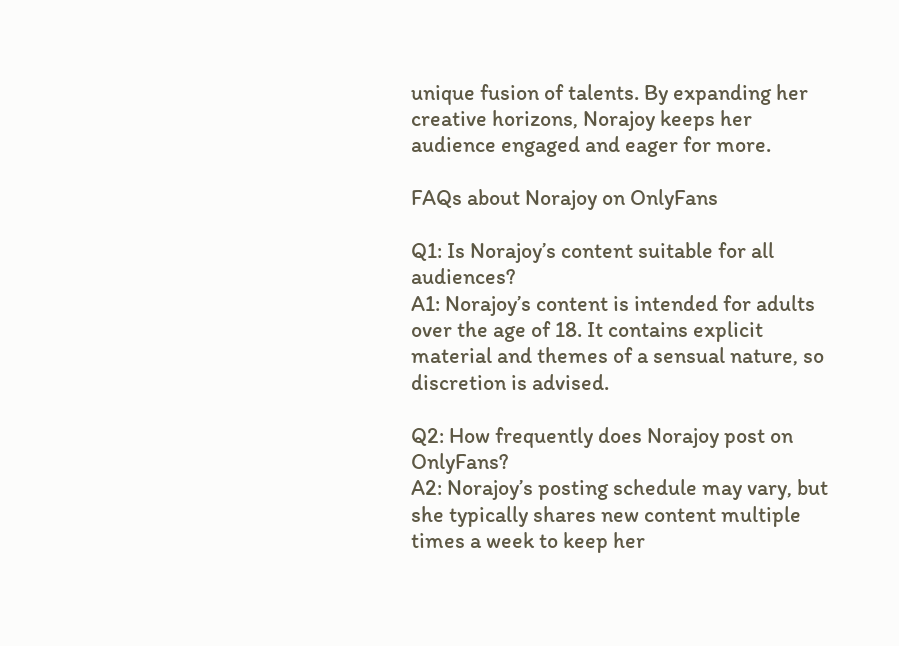unique fusion of talents. By expanding her creative horizons, Norajoy keeps her audience engaged and eager for more.

FAQs about Norajoy on OnlyFans

Q1: Is Norajoy’s content suitable for all audiences?
A1: Norajoy’s content is intended for adults over the age of 18. It contains explicit material and themes of a sensual nature, so discretion is advised.

Q2: How frequently does Norajoy post on OnlyFans?
A2: Norajoy’s posting schedule may vary, but she typically shares new content multiple times a week to keep her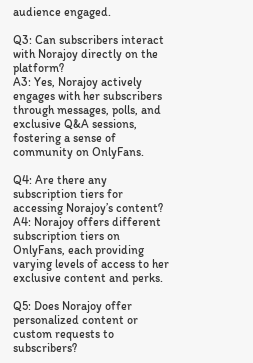audience engaged.

Q3: Can subscribers interact with Norajoy directly on the platform?
A3: Yes, Norajoy actively engages with her subscribers through messages, polls, and exclusive Q&A sessions, fostering a sense of community on OnlyFans.

Q4: Are there any subscription tiers for accessing Norajoy’s content?
A4: Norajoy offers different subscription tiers on OnlyFans, each providing varying levels of access to her exclusive content and perks.

Q5: Does Norajoy offer personalized content or custom requests to subscribers?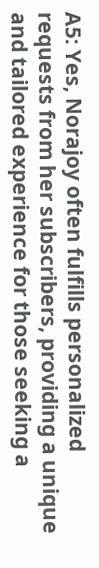A5: Yes, Norajoy often fulfills personalized requests from her subscribers, providing a unique and tailored experience for those seeking a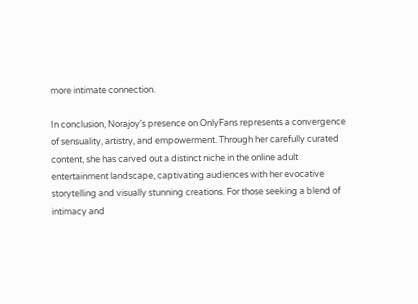more intimate connection.

In conclusion, Norajoy’s presence on OnlyFans represents a convergence of sensuality, artistry, and empowerment. Through her carefully curated content, she has carved out a distinct niche in the online adult entertainment landscape, captivating audiences with her evocative storytelling and visually stunning creations. For those seeking a blend of intimacy and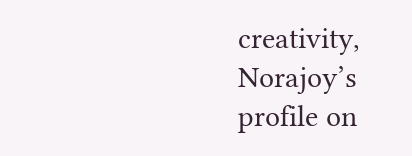creativity, Norajoy’s profile on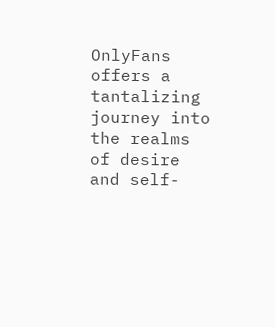OnlyFans offers a tantalizing journey into the realms of desire and self-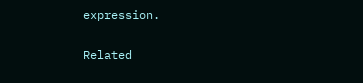expression.

Related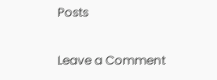Posts

Leave a Comment